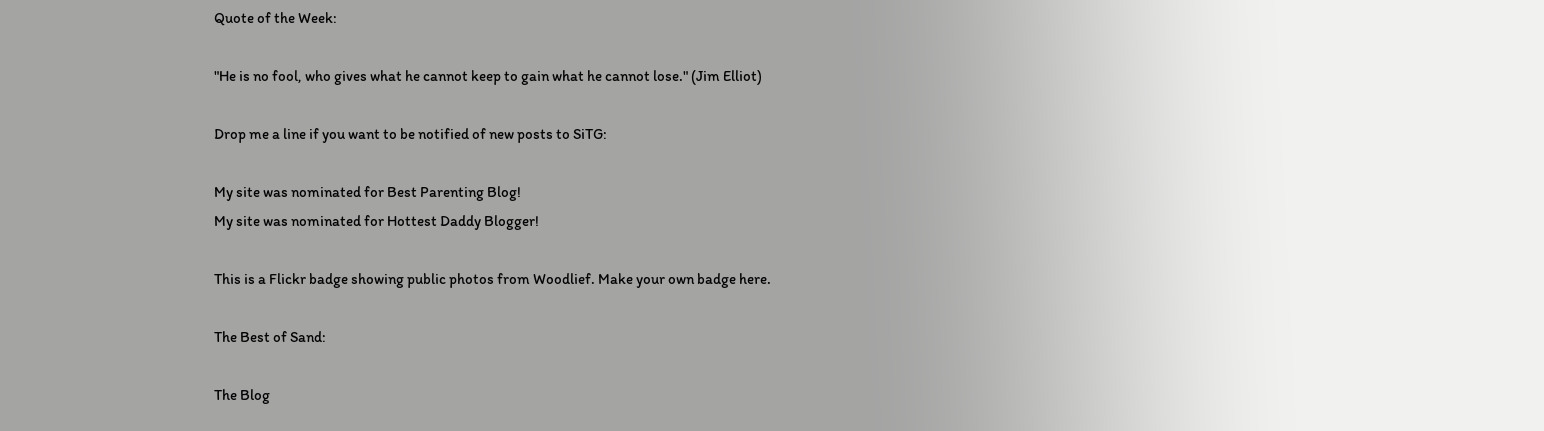Quote of the Week:

"He is no fool, who gives what he cannot keep to gain what he cannot lose." (Jim Elliot)

Drop me a line if you want to be notified of new posts to SiTG:

My site was nominated for Best Parenting Blog!
My site was nominated for Hottest Daddy Blogger!

This is a Flickr badge showing public photos from Woodlief. Make your own badge here.

The Best of Sand:

The Blog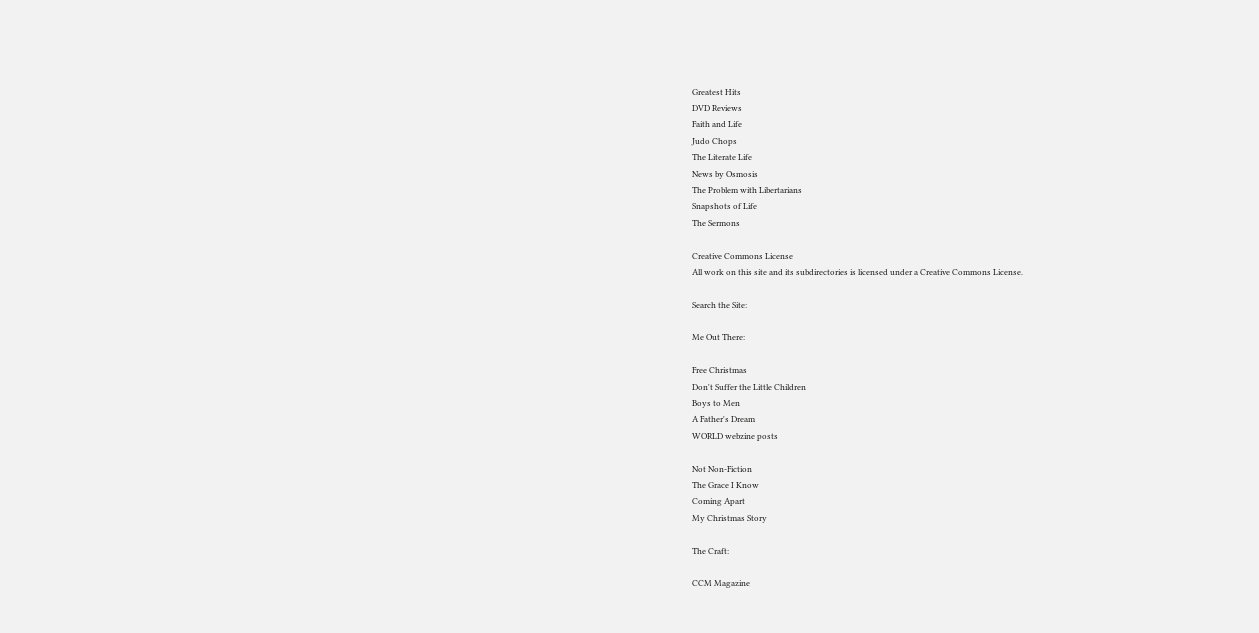Greatest Hits
DVD Reviews
Faith and Life
Judo Chops
The Literate Life
News by Osmosis
The Problem with Libertarians
Snapshots of Life
The Sermons

Creative Commons License
All work on this site and its subdirectories is licensed under a Creative Commons License.

Search the Site:

Me Out There:

Free Christmas
Don't Suffer the Little Children
Boys to Men
A Father's Dream
WORLD webzine posts

Not Non-Fiction
The Grace I Know
Coming Apart
My Christmas Story

The Craft:

CCM Magazine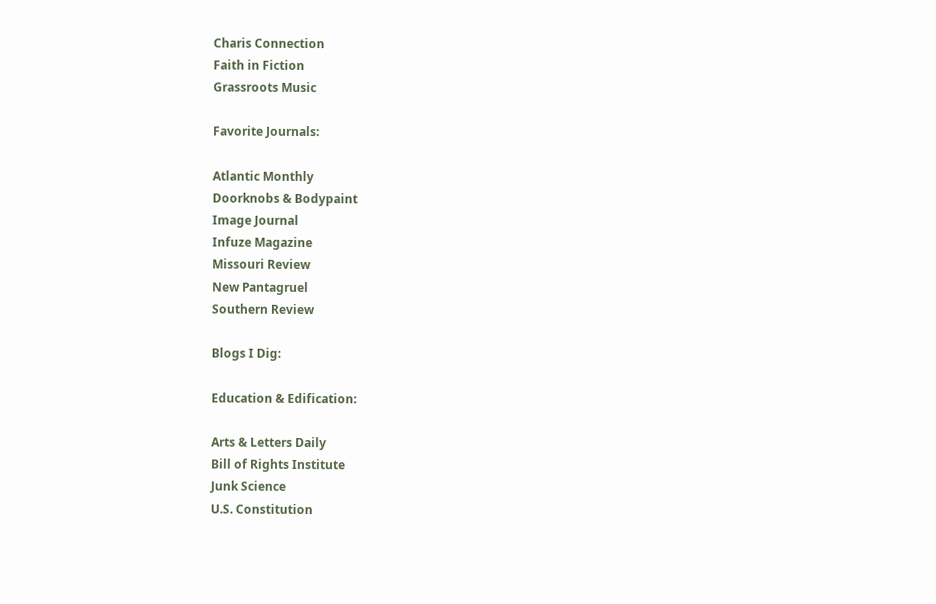Charis Connection
Faith in Fiction
Grassroots Music

Favorite Journals:

Atlantic Monthly
Doorknobs & Bodypaint
Image Journal
Infuze Magazine
Missouri Review
New Pantagruel
Southern Review

Blogs I Dig:

Education & Edification:

Arts & Letters Daily
Bill of Rights Institute
Junk Science
U.S. Constitution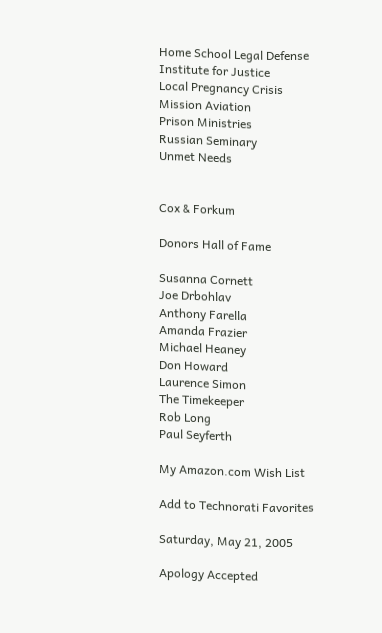Home School Legal Defense
Institute for Justice
Local Pregnancy Crisis
Mission Aviation
Prison Ministries
Russian Seminary
Unmet Needs


Cox & Forkum

Donors Hall of Fame

Susanna Cornett
Joe Drbohlav
Anthony Farella
Amanda Frazier
Michael Heaney
Don Howard
Laurence Simon
The Timekeeper
Rob Long
Paul Seyferth

My Amazon.com Wish List

Add to Technorati Favorites

Saturday, May 21, 2005

Apology Accepted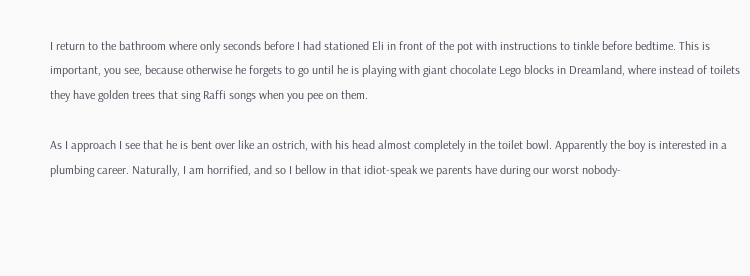I return to the bathroom where only seconds before I had stationed Eli in front of the pot with instructions to tinkle before bedtime. This is important, you see, because otherwise he forgets to go until he is playing with giant chocolate Lego blocks in Dreamland, where instead of toilets they have golden trees that sing Raffi songs when you pee on them.

As I approach I see that he is bent over like an ostrich, with his head almost completely in the toilet bowl. Apparently the boy is interested in a plumbing career. Naturally, I am horrified, and so I bellow in that idiot-speak we parents have during our worst nobody-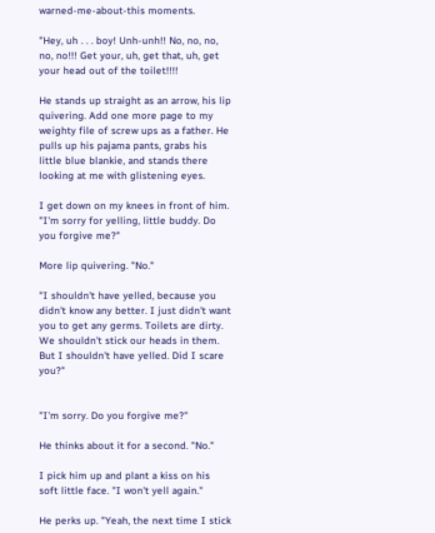warned-me-about-this moments.

"Hey, uh . . . boy! Unh-unh!! No, no, no, no, no!!! Get your, uh, get that, uh, get your head out of the toilet!!!!

He stands up straight as an arrow, his lip quivering. Add one more page to my weighty file of screw ups as a father. He pulls up his pajama pants, grabs his little blue blankie, and stands there looking at me with glistening eyes.

I get down on my knees in front of him. "I'm sorry for yelling, little buddy. Do you forgive me?"

More lip quivering. "No."

"I shouldn't have yelled, because you didn't know any better. I just didn't want you to get any germs. Toilets are dirty. We shouldn't stick our heads in them. But I shouldn't have yelled. Did I scare you?"


"I'm sorry. Do you forgive me?"

He thinks about it for a second. "No."

I pick him up and plant a kiss on his soft little face. "I won't yell again."

He perks up. "Yeah, the next time I stick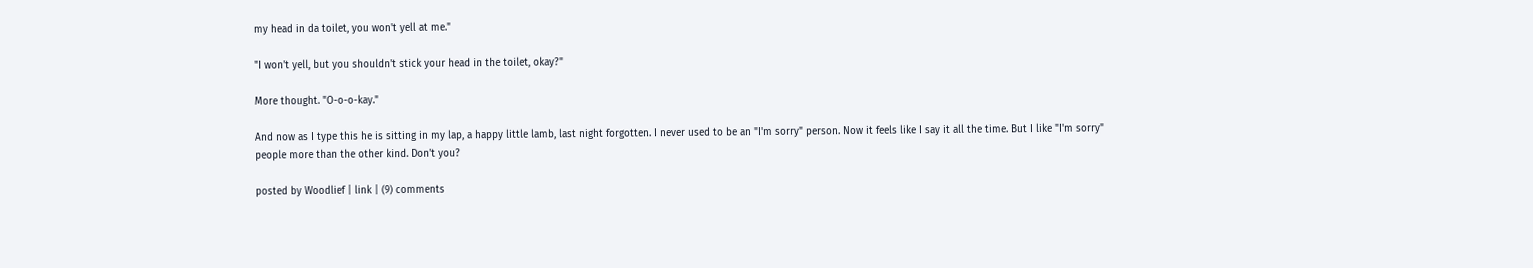my head in da toilet, you won't yell at me."

"I won't yell, but you shouldn't stick your head in the toilet, okay?"

More thought. "O-o-o-kay."

And now as I type this he is sitting in my lap, a happy little lamb, last night forgotten. I never used to be an "I'm sorry" person. Now it feels like I say it all the time. But I like "I'm sorry" people more than the other kind. Don't you?

posted by Woodlief | link | (9) comments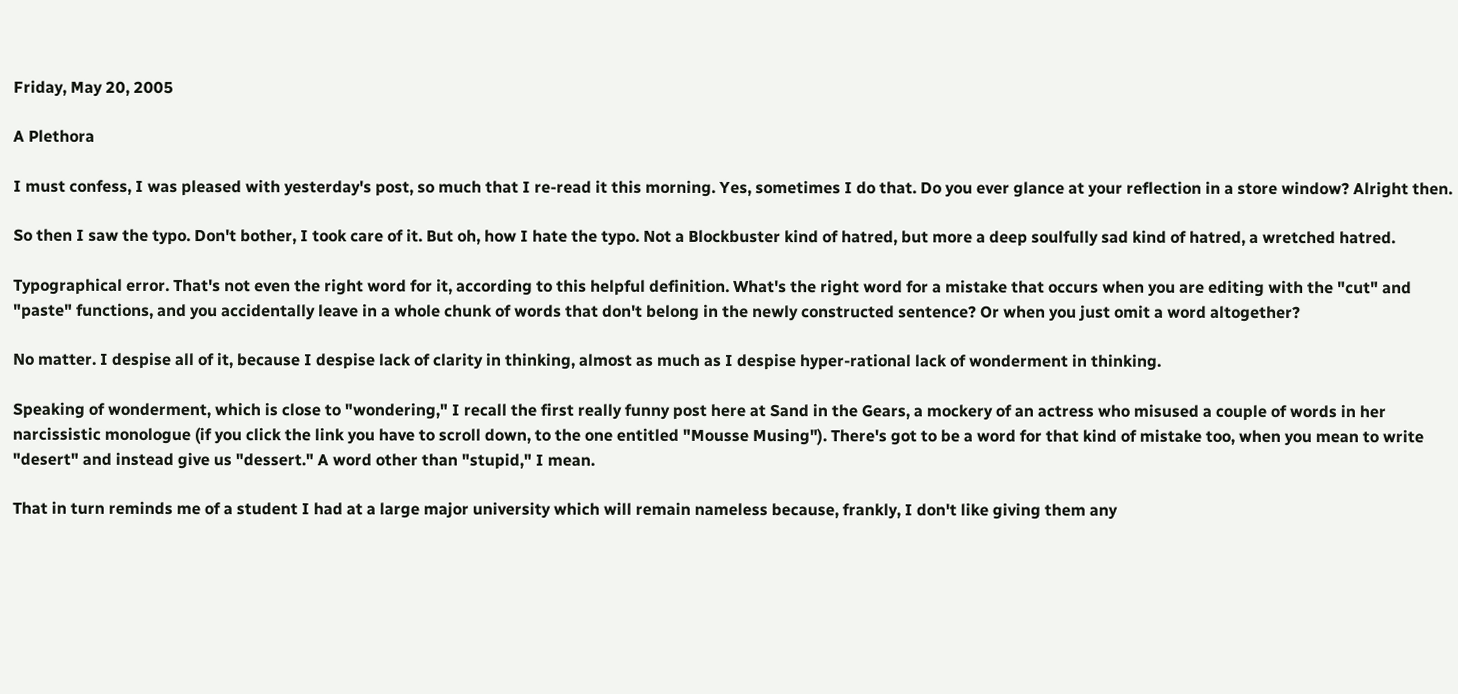Friday, May 20, 2005

A Plethora

I must confess, I was pleased with yesterday's post, so much that I re-read it this morning. Yes, sometimes I do that. Do you ever glance at your reflection in a store window? Alright then.

So then I saw the typo. Don't bother, I took care of it. But oh, how I hate the typo. Not a Blockbuster kind of hatred, but more a deep soulfully sad kind of hatred, a wretched hatred.

Typographical error. That's not even the right word for it, according to this helpful definition. What's the right word for a mistake that occurs when you are editing with the "cut" and "paste" functions, and you accidentally leave in a whole chunk of words that don't belong in the newly constructed sentence? Or when you just omit a word altogether?

No matter. I despise all of it, because I despise lack of clarity in thinking, almost as much as I despise hyper-rational lack of wonderment in thinking.

Speaking of wonderment, which is close to "wondering," I recall the first really funny post here at Sand in the Gears, a mockery of an actress who misused a couple of words in her narcissistic monologue (if you click the link you have to scroll down, to the one entitled "Mousse Musing"). There's got to be a word for that kind of mistake too, when you mean to write "desert" and instead give us "dessert." A word other than "stupid," I mean.

That in turn reminds me of a student I had at a large major university which will remain nameless because, frankly, I don't like giving them any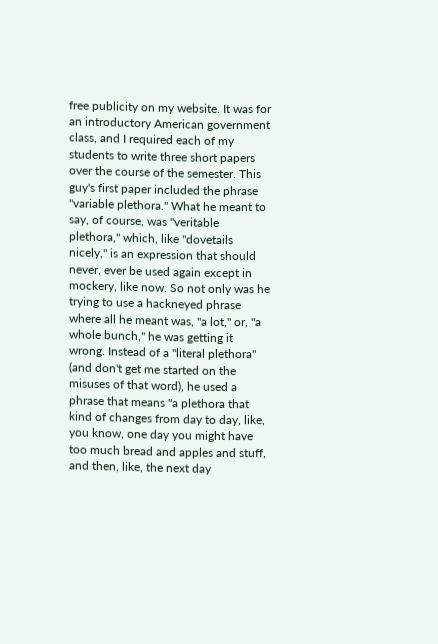free publicity on my website. It was for an introductory American government class, and I required each of my students to write three short papers over the course of the semester. This guy's first paper included the phrase "variable plethora." What he meant to say, of course, was "veritable plethora," which, like "dovetails nicely," is an expression that should never, ever be used again except in mockery, like now. So not only was he trying to use a hackneyed phrase where all he meant was, "a lot," or, "a whole bunch," he was getting it wrong. Instead of a "literal plethora" (and don't get me started on the misuses of that word), he used a phrase that means "a plethora that kind of changes from day to day, like, you know, one day you might have too much bread and apples and stuff, and then, like, the next day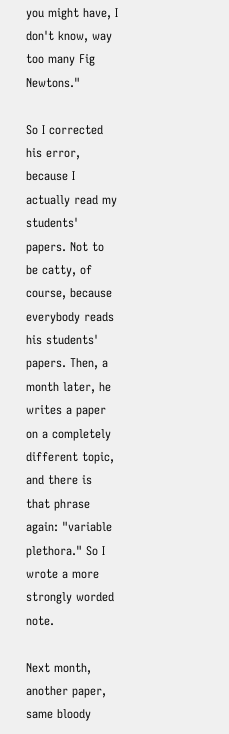you might have, I don't know, way too many Fig Newtons."

So I corrected his error, because I actually read my students' papers. Not to be catty, of course, because everybody reads his students' papers. Then, a month later, he writes a paper on a completely different topic, and there is that phrase again: "variable plethora." So I wrote a more strongly worded note.

Next month, another paper, same bloody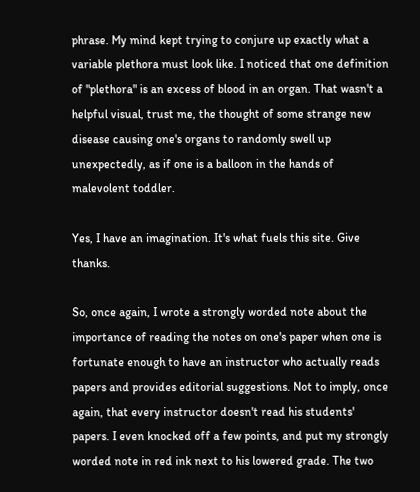phrase. My mind kept trying to conjure up exactly what a variable plethora must look like. I noticed that one definition of "plethora" is an excess of blood in an organ. That wasn't a helpful visual, trust me, the thought of some strange new disease causing one's organs to randomly swell up unexpectedly, as if one is a balloon in the hands of malevolent toddler.

Yes, I have an imagination. It's what fuels this site. Give thanks.

So, once again, I wrote a strongly worded note about the importance of reading the notes on one's paper when one is fortunate enough to have an instructor who actually reads papers and provides editorial suggestions. Not to imply, once again, that every instructor doesn't read his students' papers. I even knocked off a few points, and put my strongly worded note in red ink next to his lowered grade. The two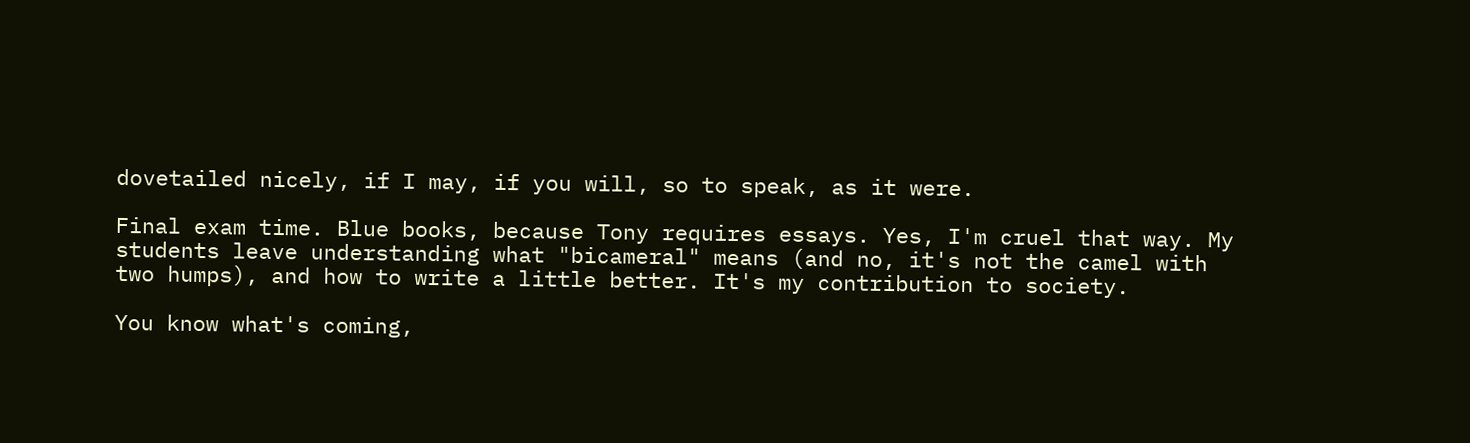dovetailed nicely, if I may, if you will, so to speak, as it were.

Final exam time. Blue books, because Tony requires essays. Yes, I'm cruel that way. My students leave understanding what "bicameral" means (and no, it's not the camel with two humps), and how to write a little better. It's my contribution to society.

You know what's coming,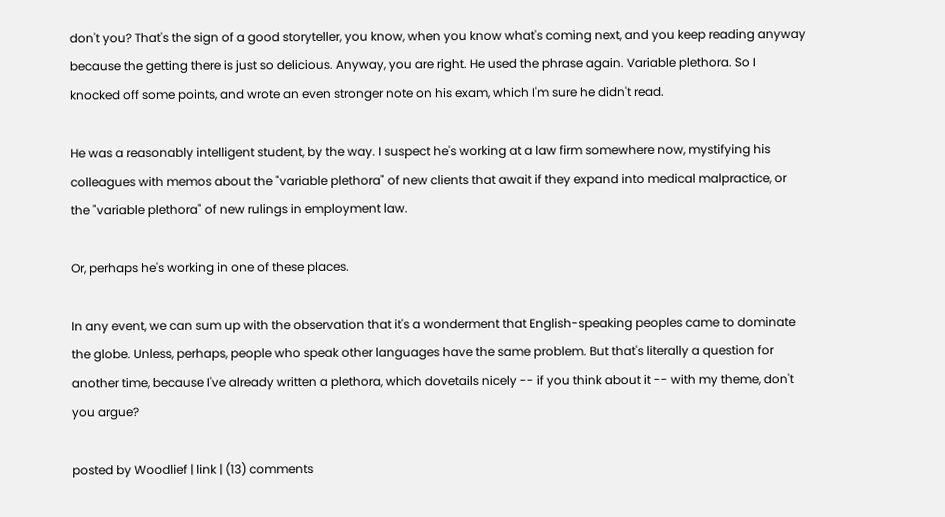don't you? That's the sign of a good storyteller, you know, when you know what's coming next, and you keep reading anyway because the getting there is just so delicious. Anyway, you are right. He used the phrase again. Variable plethora. So I knocked off some points, and wrote an even stronger note on his exam, which I'm sure he didn't read.

He was a reasonably intelligent student, by the way. I suspect he's working at a law firm somewhere now, mystifying his colleagues with memos about the "variable plethora" of new clients that await if they expand into medical malpractice, or the "variable plethora" of new rulings in employment law.

Or, perhaps he's working in one of these places.

In any event, we can sum up with the observation that it's a wonderment that English-speaking peoples came to dominate the globe. Unless, perhaps, people who speak other languages have the same problem. But that's literally a question for another time, because I've already written a plethora, which dovetails nicely -- if you think about it -- with my theme, don't you argue?

posted by Woodlief | link | (13) comments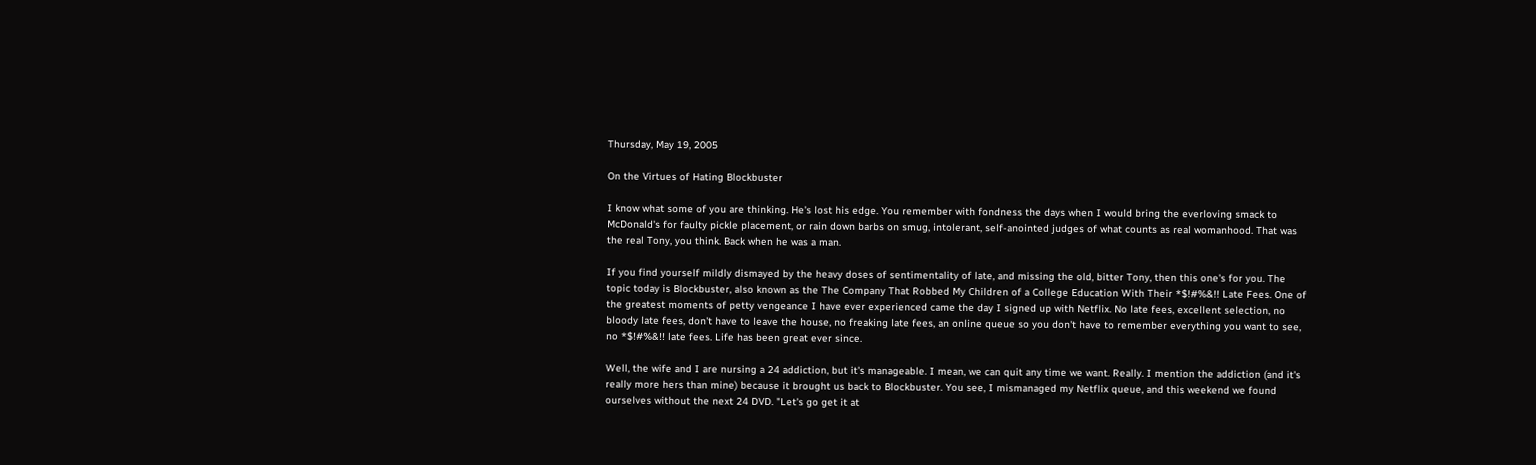Thursday, May 19, 2005

On the Virtues of Hating Blockbuster

I know what some of you are thinking. He's lost his edge. You remember with fondness the days when I would bring the everloving smack to McDonald's for faulty pickle placement, or rain down barbs on smug, intolerant, self-anointed judges of what counts as real womanhood. That was the real Tony, you think. Back when he was a man.

If you find yourself mildly dismayed by the heavy doses of sentimentality of late, and missing the old, bitter Tony, then this one's for you. The topic today is Blockbuster, also known as the The Company That Robbed My Children of a College Education With Their *$!#%&!! Late Fees. One of the greatest moments of petty vengeance I have ever experienced came the day I signed up with Netflix. No late fees, excellent selection, no bloody late fees, don't have to leave the house, no freaking late fees, an online queue so you don't have to remember everything you want to see, no *$!#%&!! late fees. Life has been great ever since.

Well, the wife and I are nursing a 24 addiction, but it's manageable. I mean, we can quit any time we want. Really. I mention the addiction (and it's really more hers than mine) because it brought us back to Blockbuster. You see, I mismanaged my Netflix queue, and this weekend we found ourselves without the next 24 DVD. "Let's go get it at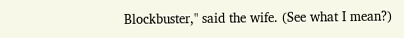Blockbuster," said the wife. (See what I mean?)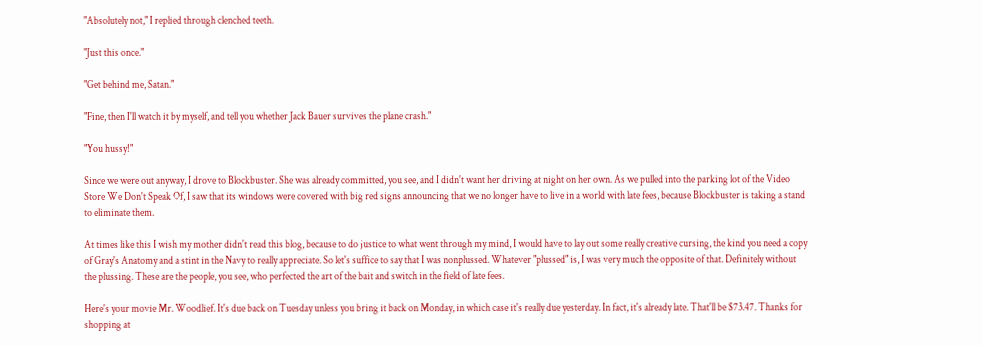"Absolutely not," I replied through clenched teeth.

"Just this once."

"Get behind me, Satan."

"Fine, then I'll watch it by myself, and tell you whether Jack Bauer survives the plane crash."

"You hussy!"

Since we were out anyway, I drove to Blockbuster. She was already committed, you see, and I didn't want her driving at night on her own. As we pulled into the parking lot of the Video Store We Don't Speak Of, I saw that its windows were covered with big red signs announcing that we no longer have to live in a world with late fees, because Blockbuster is taking a stand to eliminate them.

At times like this I wish my mother didn't read this blog, because to do justice to what went through my mind, I would have to lay out some really creative cursing, the kind you need a copy of Gray's Anatomy and a stint in the Navy to really appreciate. So let's suffice to say that I was nonplussed. Whatever "plussed" is, I was very much the opposite of that. Definitely without the plussing. These are the people, you see, who perfected the art of the bait and switch in the field of late fees.

Here's your movie Mr. Woodlief. It's due back on Tuesday unless you bring it back on Monday, in which case it's really due yesterday. In fact, it's already late. That'll be $73.47. Thanks for shopping at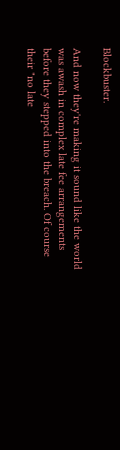Blockbuster.

And now they're making it sound like the world was awash in complex late fee arrangements before they stepped into the breach. Of course their "no late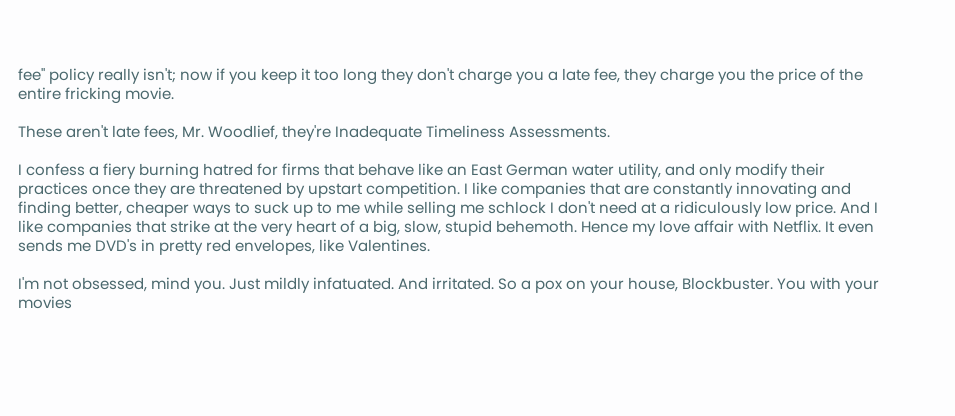fee" policy really isn't; now if you keep it too long they don't charge you a late fee, they charge you the price of the entire fricking movie.

These aren't late fees, Mr. Woodlief, they're Inadequate Timeliness Assessments.

I confess a fiery burning hatred for firms that behave like an East German water utility, and only modify their practices once they are threatened by upstart competition. I like companies that are constantly innovating and finding better, cheaper ways to suck up to me while selling me schlock I don't need at a ridiculously low price. And I like companies that strike at the very heart of a big, slow, stupid behemoth. Hence my love affair with Netflix. It even sends me DVD's in pretty red envelopes, like Valentines.

I'm not obsessed, mind you. Just mildly infatuated. And irritated. So a pox on your house, Blockbuster. You with your movies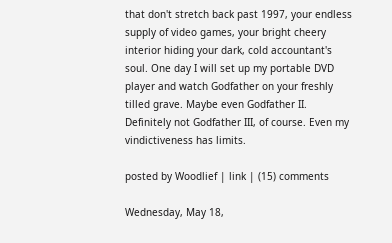that don't stretch back past 1997, your endless supply of video games, your bright cheery interior hiding your dark, cold accountant's soul. One day I will set up my portable DVD player and watch Godfather on your freshly tilled grave. Maybe even Godfather II. Definitely not Godfather III, of course. Even my vindictiveness has limits.

posted by Woodlief | link | (15) comments

Wednesday, May 18,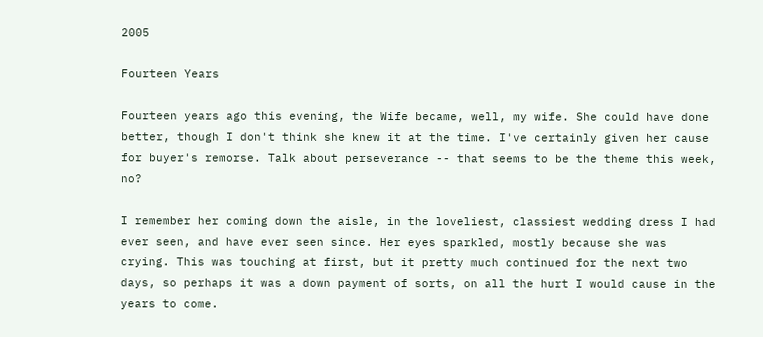2005

Fourteen Years

Fourteen years ago this evening, the Wife became, well, my wife. She could have done better, though I don't think she knew it at the time. I've certainly given her cause for buyer's remorse. Talk about perseverance -- that seems to be the theme this week, no?

I remember her coming down the aisle, in the loveliest, classiest wedding dress I had ever seen, and have ever seen since. Her eyes sparkled, mostly because she was crying. This was touching at first, but it pretty much continued for the next two days, so perhaps it was a down payment of sorts, on all the hurt I would cause in the years to come.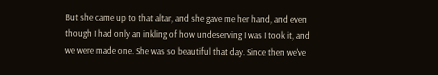But she came up to that altar, and she gave me her hand, and even though I had only an inkling of how undeserving I was I took it, and we were made one. She was so beautiful that day. Since then we've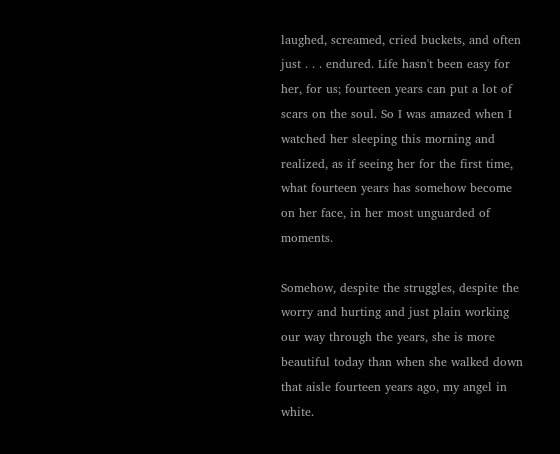laughed, screamed, cried buckets, and often just . . . endured. Life hasn't been easy for her, for us; fourteen years can put a lot of scars on the soul. So I was amazed when I watched her sleeping this morning and realized, as if seeing her for the first time, what fourteen years has somehow become on her face, in her most unguarded of moments.

Somehow, despite the struggles, despite the worry and hurting and just plain working our way through the years, she is more beautiful today than when she walked down that aisle fourteen years ago, my angel in white.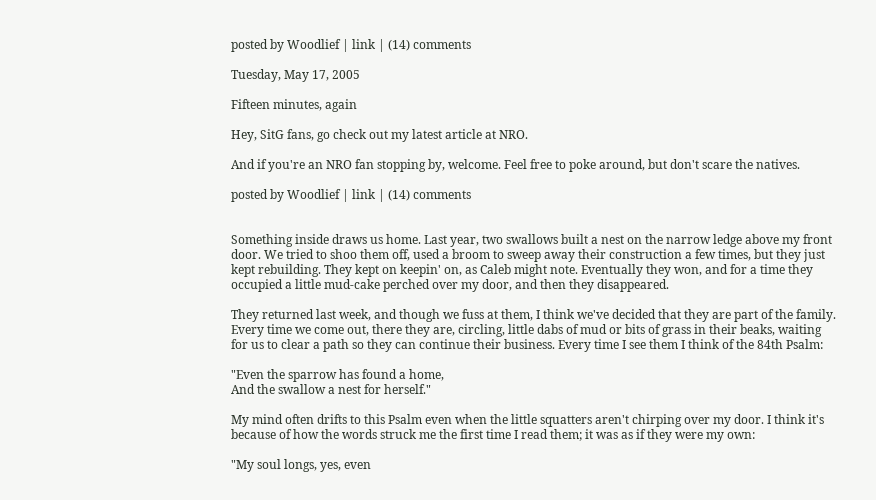posted by Woodlief | link | (14) comments

Tuesday, May 17, 2005

Fifteen minutes, again

Hey, SitG fans, go check out my latest article at NRO.

And if you're an NRO fan stopping by, welcome. Feel free to poke around, but don't scare the natives.

posted by Woodlief | link | (14) comments


Something inside draws us home. Last year, two swallows built a nest on the narrow ledge above my front door. We tried to shoo them off, used a broom to sweep away their construction a few times, but they just kept rebuilding. They kept on keepin' on, as Caleb might note. Eventually they won, and for a time they occupied a little mud-cake perched over my door, and then they disappeared.

They returned last week, and though we fuss at them, I think we've decided that they are part of the family. Every time we come out, there they are, circling, little dabs of mud or bits of grass in their beaks, waiting for us to clear a path so they can continue their business. Every time I see them I think of the 84th Psalm:

"Even the sparrow has found a home,
And the swallow a nest for herself."

My mind often drifts to this Psalm even when the little squatters aren't chirping over my door. I think it's because of how the words struck me the first time I read them; it was as if they were my own:

"My soul longs, yes, even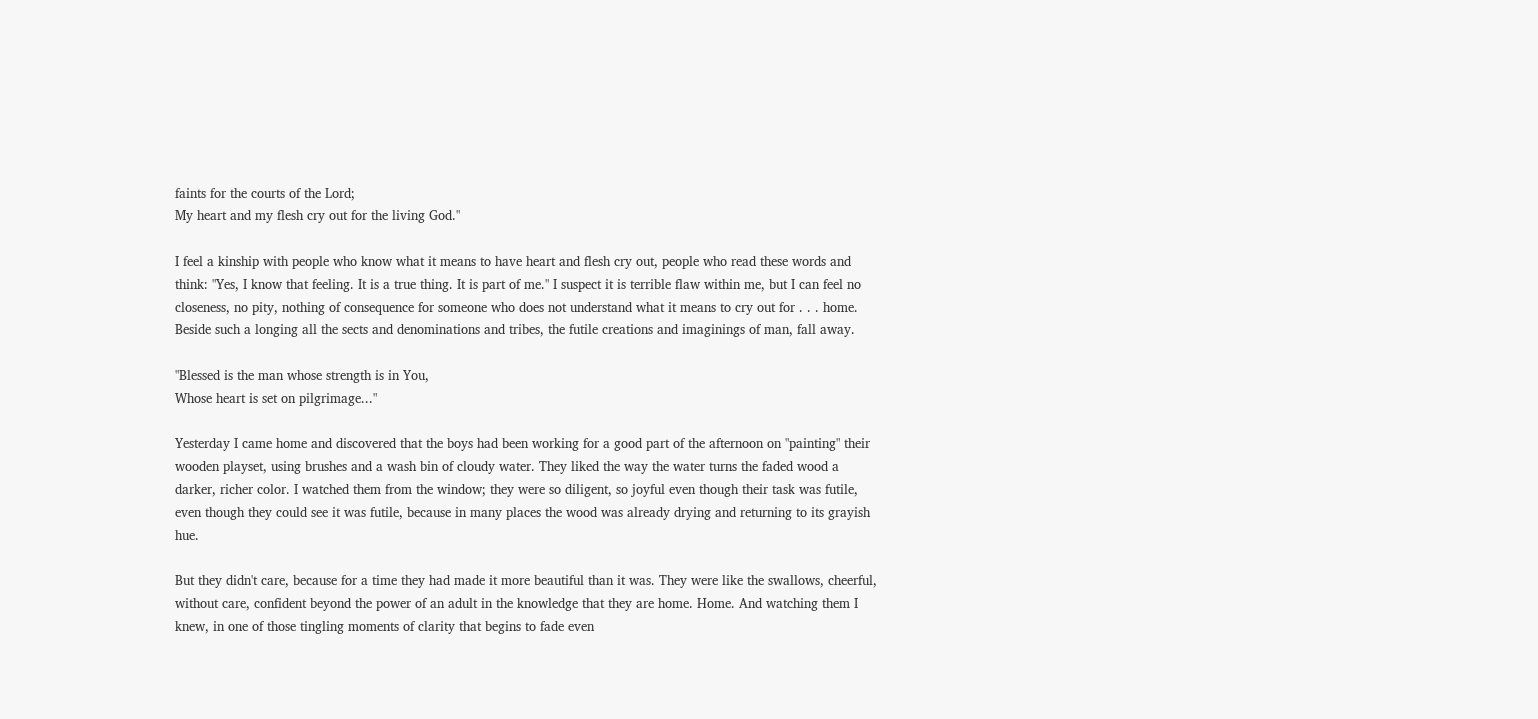faints for the courts of the Lord;
My heart and my flesh cry out for the living God."

I feel a kinship with people who know what it means to have heart and flesh cry out, people who read these words and think: "Yes, I know that feeling. It is a true thing. It is part of me." I suspect it is terrible flaw within me, but I can feel no closeness, no pity, nothing of consequence for someone who does not understand what it means to cry out for . . . home. Beside such a longing all the sects and denominations and tribes, the futile creations and imaginings of man, fall away.

"Blessed is the man whose strength is in You,
Whose heart is set on pilgrimage..."

Yesterday I came home and discovered that the boys had been working for a good part of the afternoon on "painting" their wooden playset, using brushes and a wash bin of cloudy water. They liked the way the water turns the faded wood a darker, richer color. I watched them from the window; they were so diligent, so joyful even though their task was futile, even though they could see it was futile, because in many places the wood was already drying and returning to its grayish hue.

But they didn't care, because for a time they had made it more beautiful than it was. They were like the swallows, cheerful, without care, confident beyond the power of an adult in the knowledge that they are home. Home. And watching them I knew, in one of those tingling moments of clarity that begins to fade even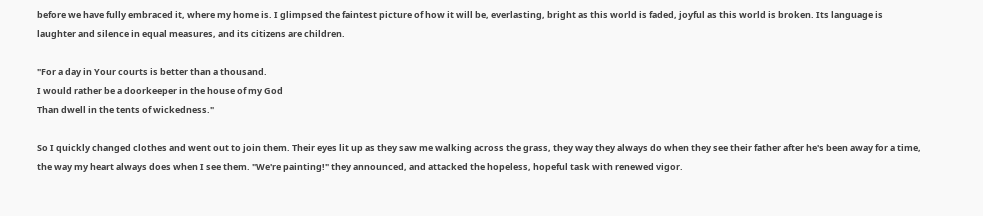before we have fully embraced it, where my home is. I glimpsed the faintest picture of how it will be, everlasting, bright as this world is faded, joyful as this world is broken. Its language is laughter and silence in equal measures, and its citizens are children.

"For a day in Your courts is better than a thousand.
I would rather be a doorkeeper in the house of my God
Than dwell in the tents of wickedness."

So I quickly changed clothes and went out to join them. Their eyes lit up as they saw me walking across the grass, they way they always do when they see their father after he's been away for a time, the way my heart always does when I see them. "We're painting!" they announced, and attacked the hopeless, hopeful task with renewed vigor.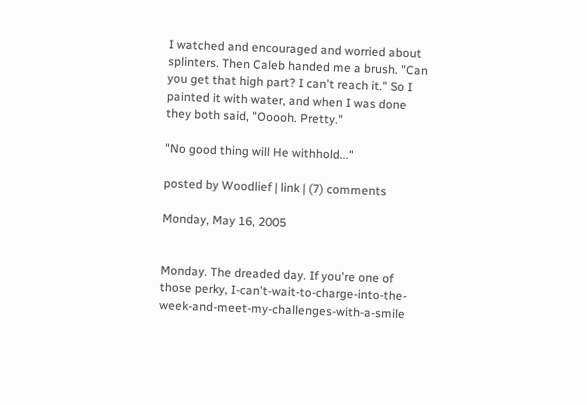I watched and encouraged and worried about splinters. Then Caleb handed me a brush. "Can you get that high part? I can't reach it." So I painted it with water, and when I was done they both said, "Ooooh. Pretty."

"No good thing will He withhold..."

posted by Woodlief | link | (7) comments

Monday, May 16, 2005


Monday. The dreaded day. If you're one of those perky, I-can't-wait-to-charge-into-the-week-and-meet-my-challenges-with-a-smile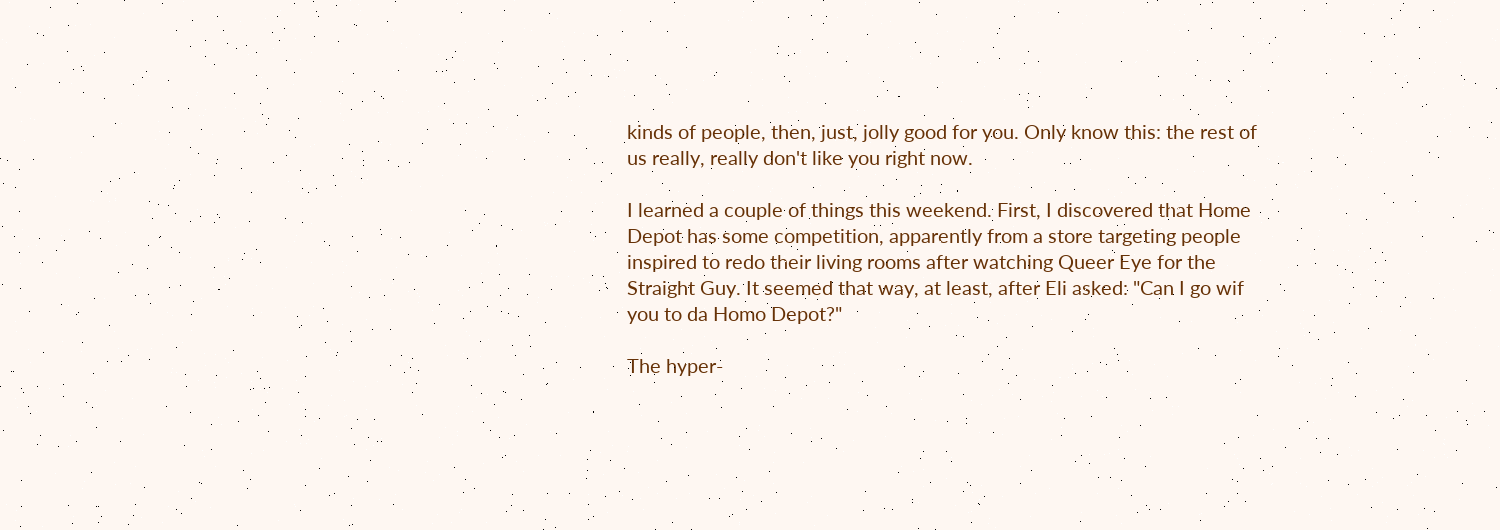kinds of people, then, just, jolly good for you. Only know this: the rest of us really, really don't like you right now.

I learned a couple of things this weekend. First, I discovered that Home Depot has some competition, apparently from a store targeting people inspired to redo their living rooms after watching Queer Eye for the Straight Guy. It seemed that way, at least, after Eli asked: "Can I go wif you to da Homo Depot?"

The hyper-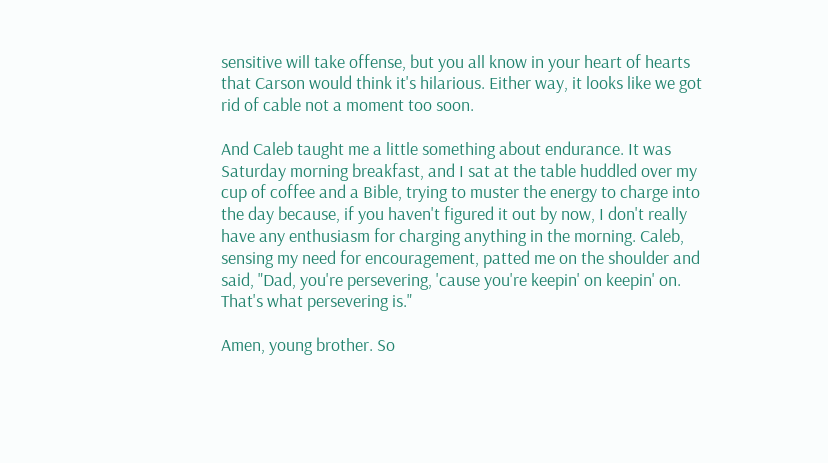sensitive will take offense, but you all know in your heart of hearts that Carson would think it's hilarious. Either way, it looks like we got rid of cable not a moment too soon.

And Caleb taught me a little something about endurance. It was Saturday morning breakfast, and I sat at the table huddled over my cup of coffee and a Bible, trying to muster the energy to charge into the day because, if you haven't figured it out by now, I don't really have any enthusiasm for charging anything in the morning. Caleb, sensing my need for encouragement, patted me on the shoulder and said, "Dad, you're persevering, 'cause you're keepin' on keepin' on. That's what persevering is."

Amen, young brother. So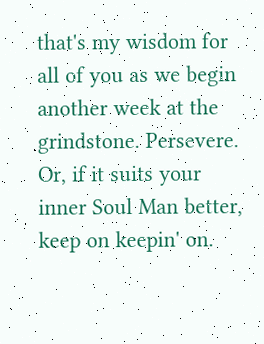that's my wisdom for all of you as we begin another week at the grindstone. Persevere. Or, if it suits your inner Soul Man better, keep on keepin' on.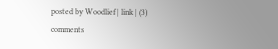posted by Woodlief | link | (3) comments